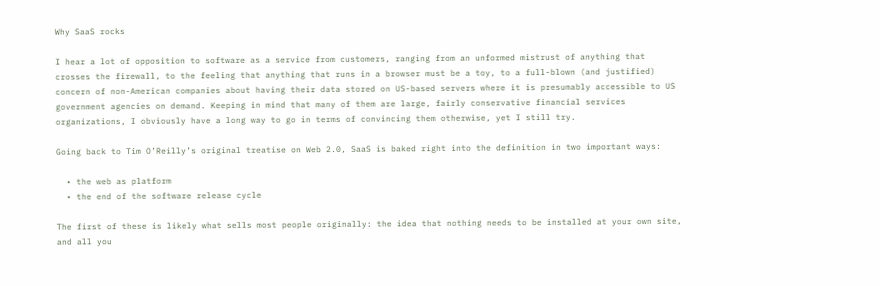Why SaaS rocks

I hear a lot of opposition to software as a service from customers, ranging from an unformed mistrust of anything that crosses the firewall, to the feeling that anything that runs in a browser must be a toy, to a full-blown (and justified) concern of non-American companies about having their data stored on US-based servers where it is presumably accessible to US government agencies on demand. Keeping in mind that many of them are large, fairly conservative financial services organizations, I obviously have a long way to go in terms of convincing them otherwise, yet I still try.

Going back to Tim O’Reilly’s original treatise on Web 2.0, SaaS is baked right into the definition in two important ways:

  • the web as platform
  • the end of the software release cycle

The first of these is likely what sells most people originally: the idea that nothing needs to be installed at your own site, and all you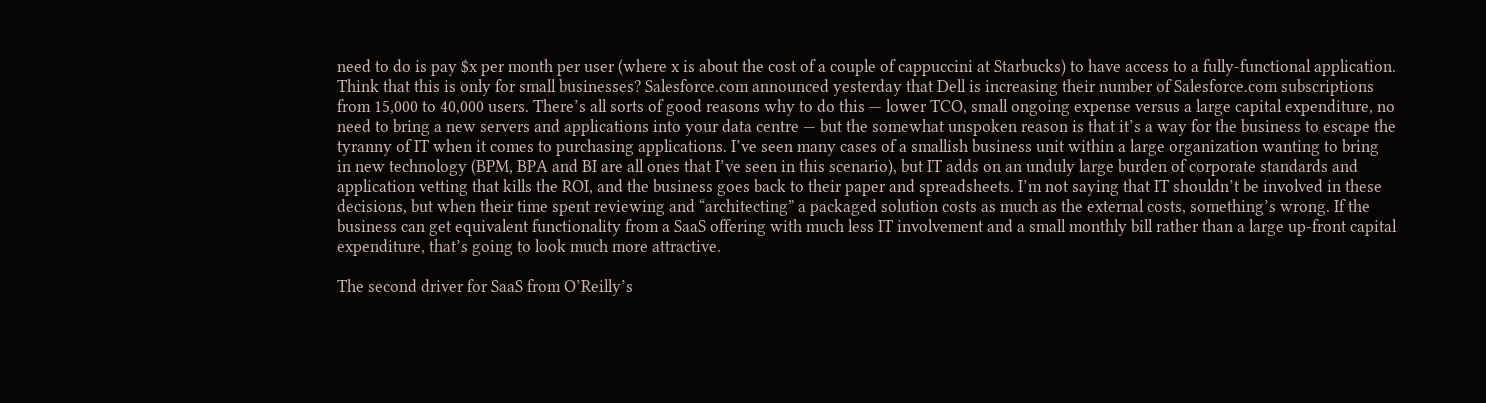need to do is pay $x per month per user (where x is about the cost of a couple of cappuccini at Starbucks) to have access to a fully-functional application. Think that this is only for small businesses? Salesforce.com announced yesterday that Dell is increasing their number of Salesforce.com subscriptions from 15,000 to 40,000 users. There’s all sorts of good reasons why to do this — lower TCO, small ongoing expense versus a large capital expenditure, no need to bring a new servers and applications into your data centre — but the somewhat unspoken reason is that it’s a way for the business to escape the tyranny of IT when it comes to purchasing applications. I’ve seen many cases of a smallish business unit within a large organization wanting to bring in new technology (BPM, BPA and BI are all ones that I’ve seen in this scenario), but IT adds on an unduly large burden of corporate standards and application vetting that kills the ROI, and the business goes back to their paper and spreadsheets. I’m not saying that IT shouldn’t be involved in these decisions, but when their time spent reviewing and “architecting” a packaged solution costs as much as the external costs, something’s wrong. If the business can get equivalent functionality from a SaaS offering with much less IT involvement and a small monthly bill rather than a large up-front capital expenditure, that’s going to look much more attractive.

The second driver for SaaS from O’Reilly’s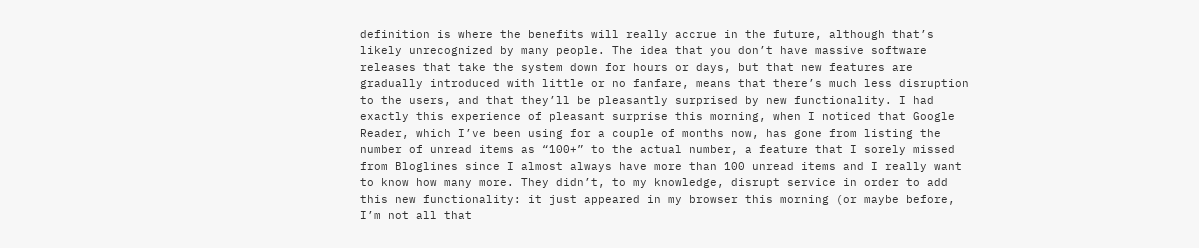definition is where the benefits will really accrue in the future, although that’s likely unrecognized by many people. The idea that you don’t have massive software releases that take the system down for hours or days, but that new features are gradually introduced with little or no fanfare, means that there’s much less disruption to the users, and that they’ll be pleasantly surprised by new functionality. I had exactly this experience of pleasant surprise this morning, when I noticed that Google Reader, which I’ve been using for a couple of months now, has gone from listing the number of unread items as “100+” to the actual number, a feature that I sorely missed from Bloglines since I almost always have more than 100 unread items and I really want to know how many more. They didn’t, to my knowledge, disrupt service in order to add this new functionality: it just appeared in my browser this morning (or maybe before, I’m not all that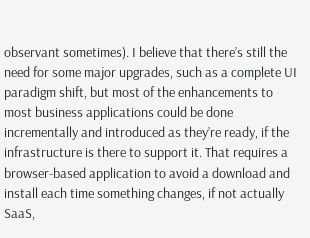observant sometimes). I believe that there’s still the need for some major upgrades, such as a complete UI paradigm shift, but most of the enhancements to most business applications could be done incrementally and introduced as they’re ready, if the infrastructure is there to support it. That requires a browser-based application to avoid a download and install each time something changes, if not actually SaaS,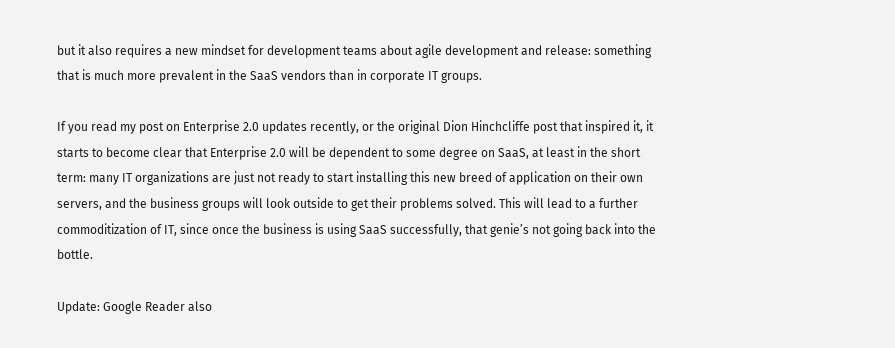but it also requires a new mindset for development teams about agile development and release: something that is much more prevalent in the SaaS vendors than in corporate IT groups.

If you read my post on Enterprise 2.0 updates recently, or the original Dion Hinchcliffe post that inspired it, it starts to become clear that Enterprise 2.0 will be dependent to some degree on SaaS, at least in the short term: many IT organizations are just not ready to start installing this new breed of application on their own servers, and the business groups will look outside to get their problems solved. This will lead to a further commoditization of IT, since once the business is using SaaS successfully, that genie’s not going back into the bottle.

Update: Google Reader also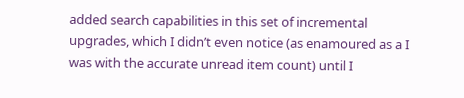added search capabilities in this set of incremental upgrades, which I didn’t even notice (as enamoured as a I was with the accurate unread item count) until I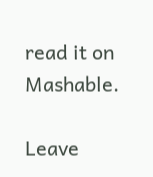read it on Mashable.

Leave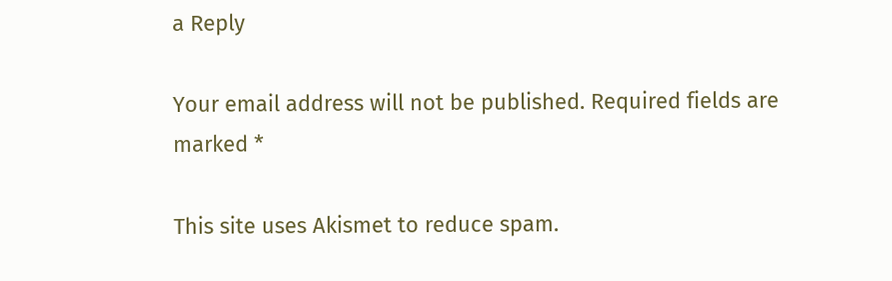a Reply

Your email address will not be published. Required fields are marked *

This site uses Akismet to reduce spam.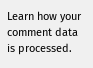Learn how your comment data is processed.